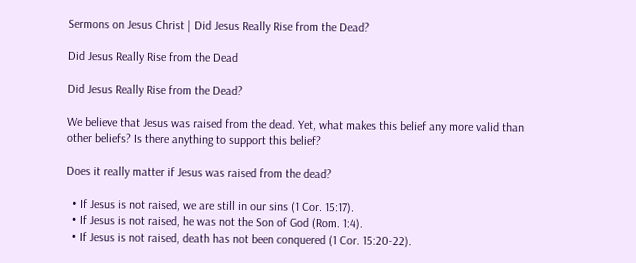Sermons on Jesus Christ | Did Jesus Really Rise from the Dead?

Did Jesus Really Rise from the Dead

Did Jesus Really Rise from the Dead?

We believe that Jesus was raised from the dead. Yet, what makes this belief any more valid than other beliefs? Is there anything to support this belief?

Does it really matter if Jesus was raised from the dead?

  • If Jesus is not raised, we are still in our sins (1 Cor. 15:17).
  • If Jesus is not raised, he was not the Son of God (Rom. 1:4).
  • If Jesus is not raised, death has not been conquered (1 Cor. 15:20-22).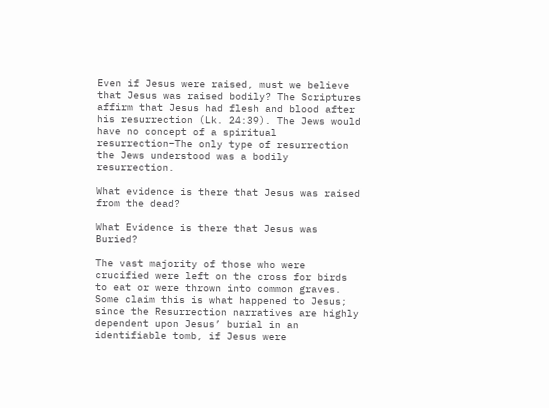Even if Jesus were raised, must we believe that Jesus was raised bodily? The Scriptures affirm that Jesus had flesh and blood after his resurrection (Lk. 24:39). The Jews would have no concept of a spiritual resurrection–The only type of resurrection the Jews understood was a bodily resurrection.

What evidence is there that Jesus was raised from the dead?

What Evidence is there that Jesus was Buried?

The vast majority of those who were crucified were left on the cross for birds to eat or were thrown into common graves. Some claim this is what happened to Jesus; since the Resurrection narratives are highly dependent upon Jesus’ burial in an identifiable tomb, if Jesus were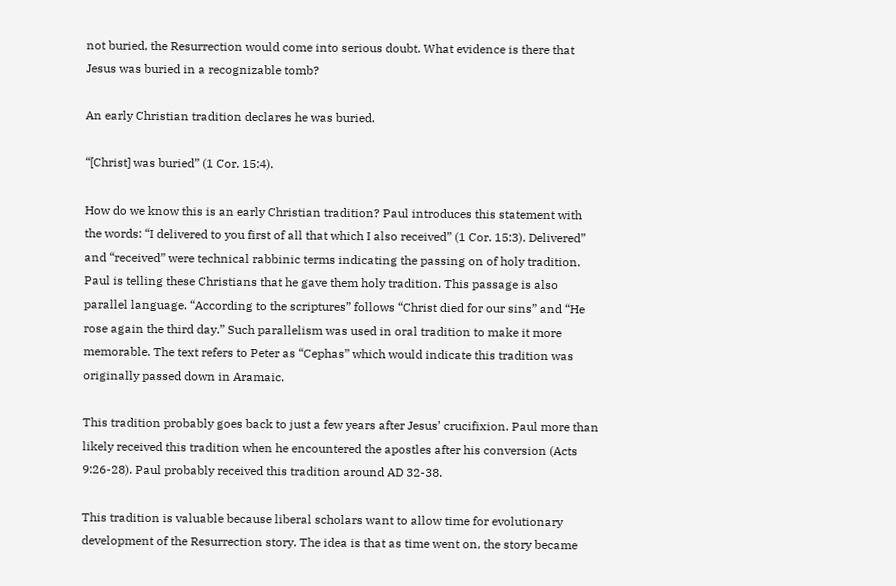not buried, the Resurrection would come into serious doubt. What evidence is there that Jesus was buried in a recognizable tomb?

An early Christian tradition declares he was buried.

“[Christ] was buried” (1 Cor. 15:4).

How do we know this is an early Christian tradition? Paul introduces this statement with the words: “I delivered to you first of all that which I also received” (1 Cor. 15:3). Delivered” and “received” were technical rabbinic terms indicating the passing on of holy tradition. Paul is telling these Christians that he gave them holy tradition. This passage is also parallel language. “According to the scriptures” follows “Christ died for our sins” and “He rose again the third day.” Such parallelism was used in oral tradition to make it more memorable. The text refers to Peter as “Cephas” which would indicate this tradition was originally passed down in Aramaic.

This tradition probably goes back to just a few years after Jesus’ crucifixion. Paul more than likely received this tradition when he encountered the apostles after his conversion (Acts 9:26-28). Paul probably received this tradition around AD 32-38.

This tradition is valuable because liberal scholars want to allow time for evolutionary development of the Resurrection story. The idea is that as time went on, the story became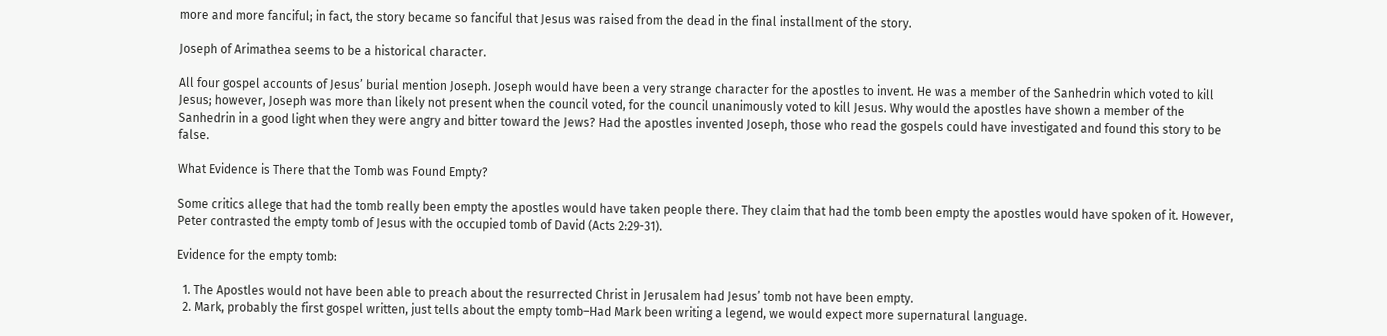more and more fanciful; in fact, the story became so fanciful that Jesus was raised from the dead in the final installment of the story.

Joseph of Arimathea seems to be a historical character.

All four gospel accounts of Jesus’ burial mention Joseph. Joseph would have been a very strange character for the apostles to invent. He was a member of the Sanhedrin which voted to kill Jesus; however, Joseph was more than likely not present when the council voted, for the council unanimously voted to kill Jesus. Why would the apostles have shown a member of the Sanhedrin in a good light when they were angry and bitter toward the Jews? Had the apostles invented Joseph, those who read the gospels could have investigated and found this story to be false.

What Evidence is There that the Tomb was Found Empty?

Some critics allege that had the tomb really been empty the apostles would have taken people there. They claim that had the tomb been empty the apostles would have spoken of it. However, Peter contrasted the empty tomb of Jesus with the occupied tomb of David (Acts 2:29-31).

Evidence for the empty tomb:

  1. The Apostles would not have been able to preach about the resurrected Christ in Jerusalem had Jesus’ tomb not have been empty.
  2. Mark, probably the first gospel written, just tells about the empty tomb–Had Mark been writing a legend, we would expect more supernatural language.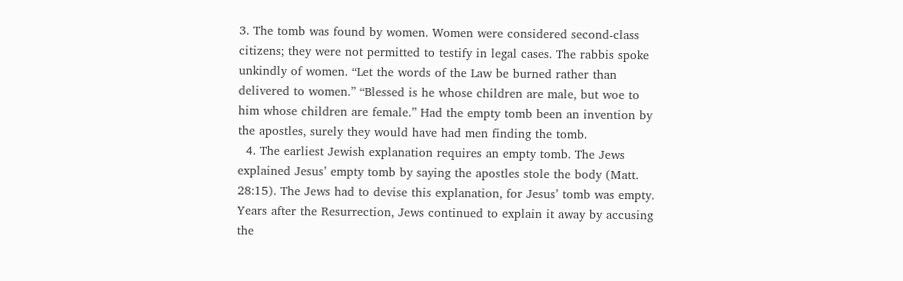3. The tomb was found by women. Women were considered second-class citizens; they were not permitted to testify in legal cases. The rabbis spoke unkindly of women. “Let the words of the Law be burned rather than delivered to women.” “Blessed is he whose children are male, but woe to him whose children are female.” Had the empty tomb been an invention by the apostles, surely they would have had men finding the tomb.
  4. The earliest Jewish explanation requires an empty tomb. The Jews explained Jesus’ empty tomb by saying the apostles stole the body (Matt. 28:15). The Jews had to devise this explanation, for Jesus’ tomb was empty. Years after the Resurrection, Jews continued to explain it away by accusing the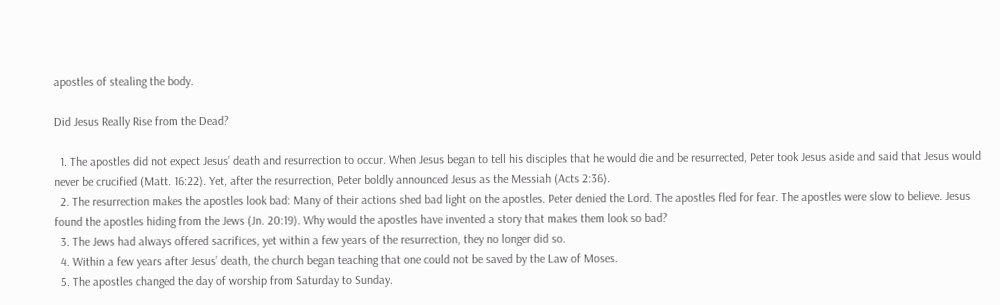apostles of stealing the body.

Did Jesus Really Rise from the Dead?

  1. The apostles did not expect Jesus’ death and resurrection to occur. When Jesus began to tell his disciples that he would die and be resurrected, Peter took Jesus aside and said that Jesus would never be crucified (Matt. 16:22). Yet, after the resurrection, Peter boldly announced Jesus as the Messiah (Acts 2:36).
  2. The resurrection makes the apostles look bad: Many of their actions shed bad light on the apostles. Peter denied the Lord. The apostles fled for fear. The apostles were slow to believe. Jesus found the apostles hiding from the Jews (Jn. 20:19). Why would the apostles have invented a story that makes them look so bad?
  3. The Jews had always offered sacrifices, yet within a few years of the resurrection, they no longer did so.
  4. Within a few years after Jesus’ death, the church began teaching that one could not be saved by the Law of Moses.
  5. The apostles changed the day of worship from Saturday to Sunday.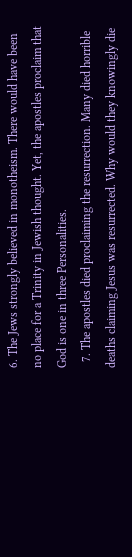6. The Jews strongly believed in monotheism. There would have been no place for a Trinity in Jewish thought. Yet, the apostles proclaim that God is one in three Personalities.
  7. The apostles died proclaiming the resurrection. Many died horrible deaths claiming Jesus was resurrected. Why would they knowingly die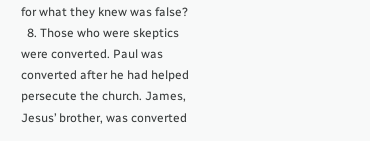for what they knew was false?
  8. Those who were skeptics were converted. Paul was converted after he had helped persecute the church. James, Jesus’ brother, was converted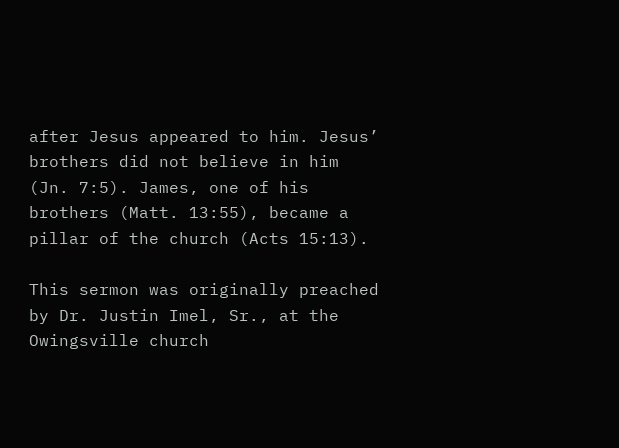after Jesus appeared to him. Jesus’ brothers did not believe in him (Jn. 7:5). James, one of his brothers (Matt. 13:55), became a pillar of the church (Acts 15:13).

This sermon was originally preached by Dr. Justin Imel, Sr., at the Owingsville church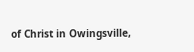of Christ in Owingsville,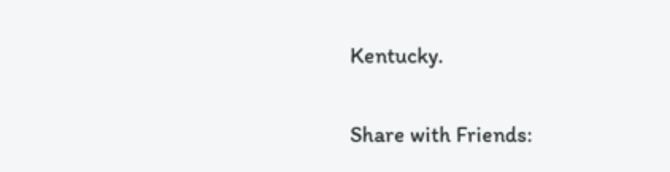Kentucky.

Share with Friends: